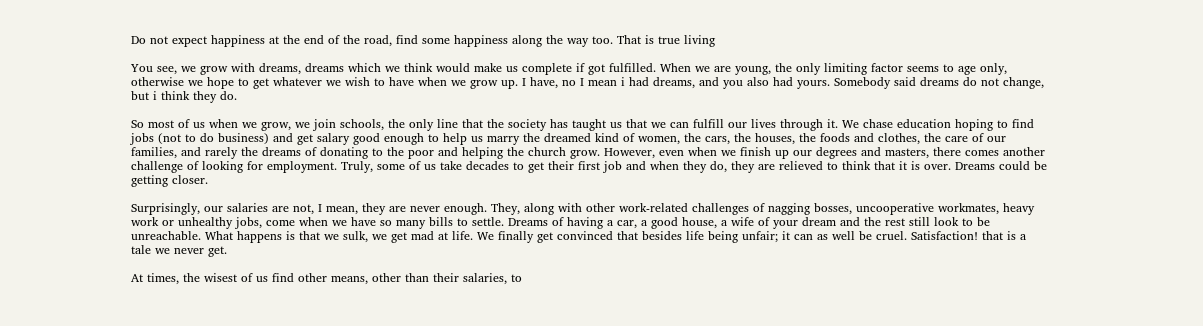Do not expect happiness at the end of the road, find some happiness along the way too. That is true living

You see, we grow with dreams, dreams which we think would make us complete if got fulfilled. When we are young, the only limiting factor seems to age only, otherwise we hope to get whatever we wish to have when we grow up. I have, no I mean i had dreams, and you also had yours. Somebody said dreams do not change, but i think they do.

So most of us when we grow, we join schools, the only line that the society has taught us that we can fulfill our lives through it. We chase education hoping to find jobs (not to do business) and get salary good enough to help us marry the dreamed kind of women, the cars, the houses, the foods and clothes, the care of our families, and rarely the dreams of donating to the poor and helping the church grow. However, even when we finish up our degrees and masters, there comes another challenge of looking for employment. Truly, some of us take decades to get their first job and when they do, they are relieved to think that it is over. Dreams could be getting closer.

Surprisingly, our salaries are not, I mean, they are never enough. They, along with other work-related challenges of nagging bosses, uncooperative workmates, heavy work or unhealthy jobs, come when we have so many bills to settle. Dreams of having a car, a good house, a wife of your dream and the rest still look to be unreachable. What happens is that we sulk, we get mad at life. We finally get convinced that besides life being unfair; it can as well be cruel. Satisfaction! that is a tale we never get.

At times, the wisest of us find other means, other than their salaries, to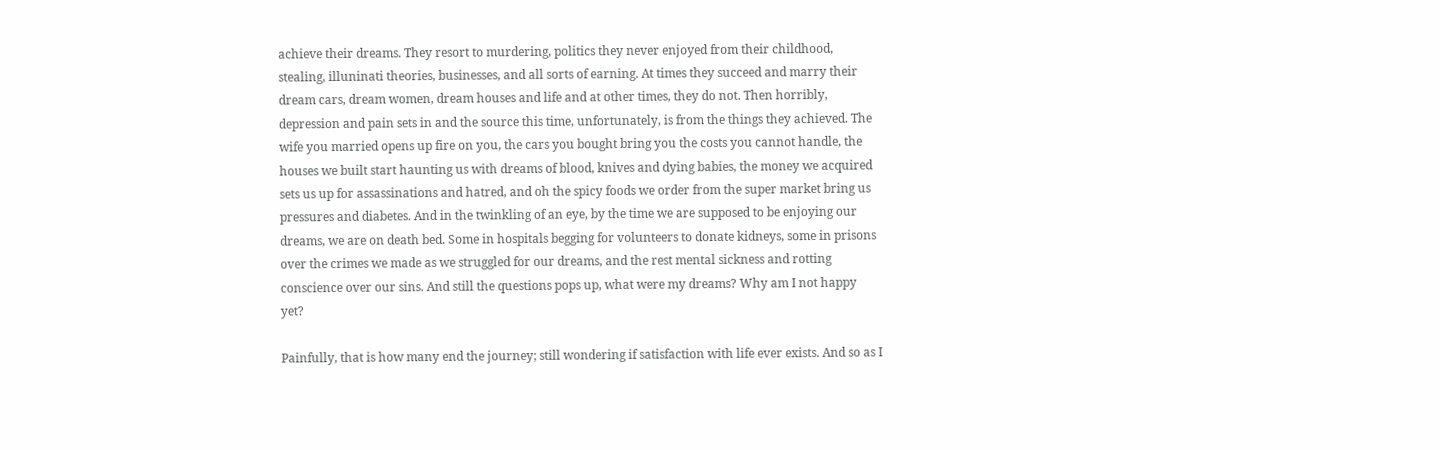achieve their dreams. They resort to murdering, politics they never enjoyed from their childhood, stealing, illuninati theories, businesses, and all sorts of earning. At times they succeed and marry their dream cars, dream women, dream houses and life and at other times, they do not. Then horribly, depression and pain sets in and the source this time, unfortunately, is from the things they achieved. The wife you married opens up fire on you, the cars you bought bring you the costs you cannot handle, the houses we built start haunting us with dreams of blood, knives and dying babies, the money we acquired sets us up for assassinations and hatred, and oh the spicy foods we order from the super market bring us pressures and diabetes. And in the twinkling of an eye, by the time we are supposed to be enjoying our dreams, we are on death bed. Some in hospitals begging for volunteers to donate kidneys, some in prisons over the crimes we made as we struggled for our dreams, and the rest mental sickness and rotting conscience over our sins. And still the questions pops up, what were my dreams? Why am I not happy yet?

Painfully, that is how many end the journey; still wondering if satisfaction with life ever exists. And so as I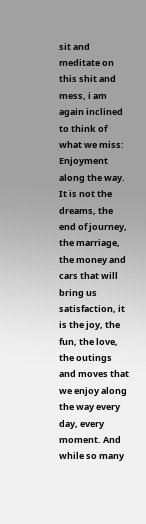sit and meditate on this shit and mess, i am again inclined to think of what we miss: Enjoyment along the way.
It is not the dreams, the end of journey, the marriage, the money and cars that will bring us satisfaction, it is the joy, the fun, the love, the outings and moves that we enjoy along the way every day, every moment. And while so many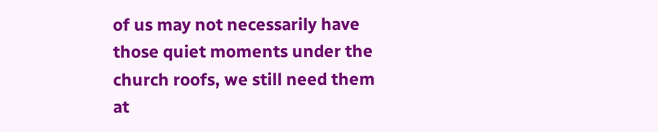of us may not necessarily have those quiet moments under the church roofs, we still need them at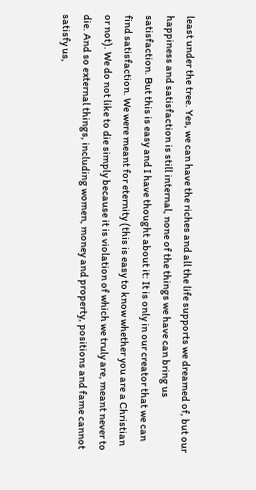least under the tree. Yes, we can have the riches and all the life supports we dreamed of, but our happiness and satisfaction is still internal, none of the things we have can bring us satisfaction. But this is easy and I have thought about it: It is only in our creator that we can find satisfaction. We were meant for eternity (this is easy to know whether you are a Christian or not). We do not like to die simply because it is violation of which we truly are, meant never to die. And so external things, including women, money and property, positions and fame cannot satisfy us,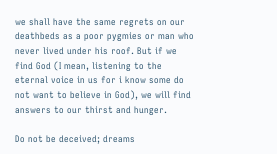we shall have the same regrets on our deathbeds as a poor pygmies or man who never lived under his roof. But if we find God (I mean, listening to the eternal voice in us for i know some do not want to believe in God), we will find answers to our thirst and hunger.

Do not be deceived; dreams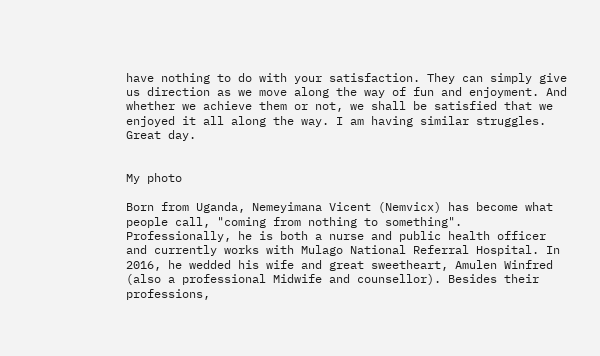have nothing to do with your satisfaction. They can simply give us direction as we move along the way of fun and enjoyment. And whether we achieve them or not, we shall be satisfied that we enjoyed it all along the way. I am having similar struggles. Great day.


My photo

Born from Uganda, Nemeyimana Vicent (Nemvicx) has become what people call, "coming from nothing to something". Professionally, he is both a nurse and public health officer and currently works with Mulago National Referral Hospital. In 2016, he wedded his wife and great sweetheart, Amulen Winfred (also a professional Midwife and counsellor). Besides their professions,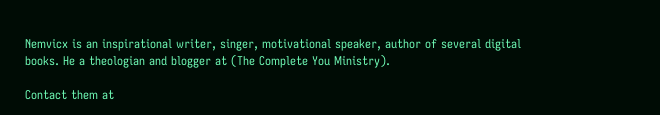Nemvicx is an inspirational writer, singer, motivational speaker, author of several digital books. He a theologian and blogger at (The Complete You Ministry).

Contact them at